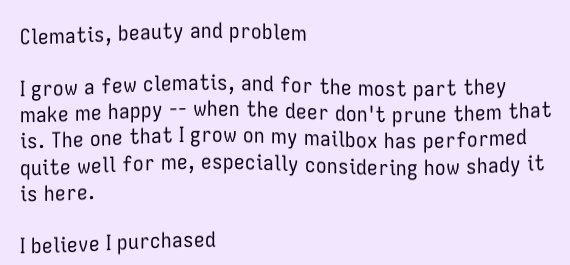Clematis, beauty and problem

I grow a few clematis, and for the most part they make me happy -- when the deer don't prune them that is. The one that I grow on my mailbox has performed quite well for me, especially considering how shady it is here.

I believe I purchased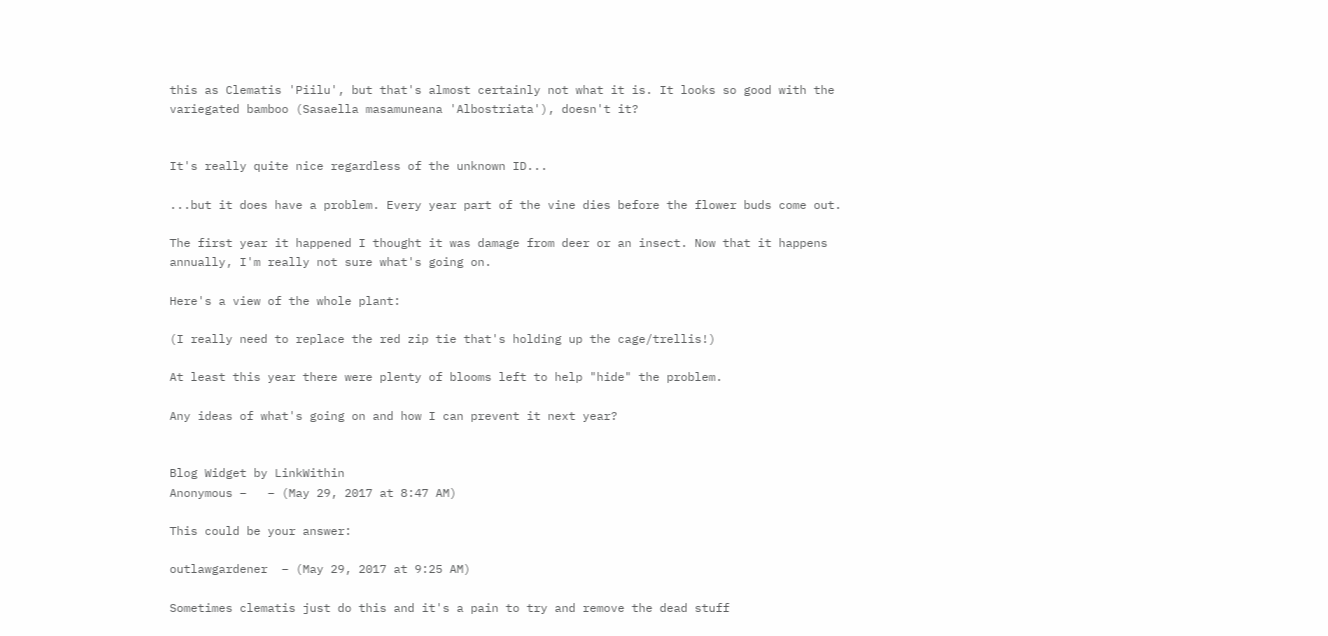this as Clematis 'Piilu', but that's almost certainly not what it is. It looks so good with the variegated bamboo (Sasaella masamuneana 'Albostriata'), doesn't it?


It's really quite nice regardless of the unknown ID...

...but it does have a problem. Every year part of the vine dies before the flower buds come out.

The first year it happened I thought it was damage from deer or an insect. Now that it happens annually, I'm really not sure what's going on.

Here's a view of the whole plant:

(I really need to replace the red zip tie that's holding up the cage/trellis!)

At least this year there were plenty of blooms left to help "hide" the problem.

Any ideas of what's going on and how I can prevent it next year?


Blog Widget by LinkWithin
Anonymous –   – (May 29, 2017 at 8:47 AM)

This could be your answer:

outlawgardener  – (May 29, 2017 at 9:25 AM)

Sometimes clematis just do this and it's a pain to try and remove the dead stuff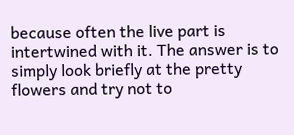because often the live part is intertwined with it. The answer is to simply look briefly at the pretty flowers and try not to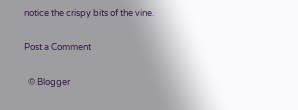notice the crispy bits of the vine.

Post a Comment

  © Blogger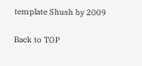template Shush by 2009

Back to TOP